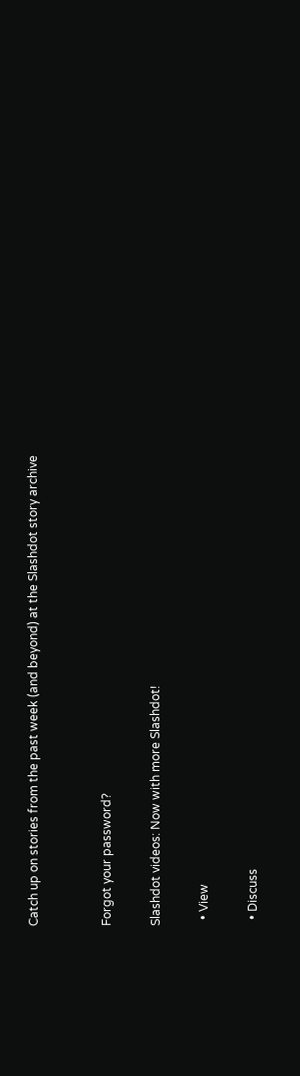Catch up on stories from the past week (and beyond) at the Slashdot story archive


Forgot your password?

Slashdot videos: Now with more Slashdot!

  • View

  • Discuss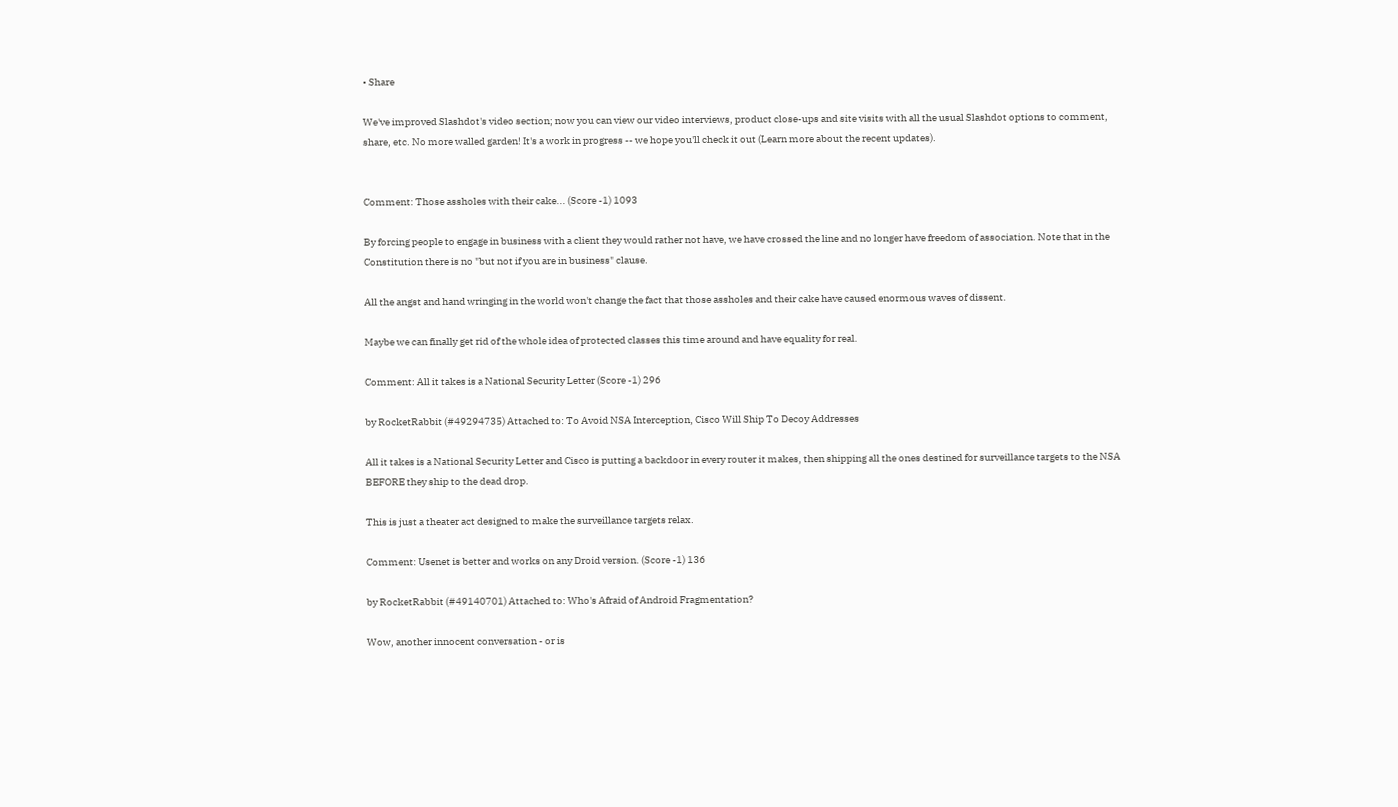• Share

We've improved Slashdot's video section; now you can view our video interviews, product close-ups and site visits with all the usual Slashdot options to comment, share, etc. No more walled garden! It's a work in progress -- we hope you'll check it out (Learn more about the recent updates).


Comment: Those assholes with their cake... (Score -1) 1093

By forcing people to engage in business with a client they would rather not have, we have crossed the line and no longer have freedom of association. Note that in the Constitution there is no "but not if you are in business" clause.

All the angst and hand wringing in the world won't change the fact that those assholes and their cake have caused enormous waves of dissent.

Maybe we can finally get rid of the whole idea of protected classes this time around and have equality for real.

Comment: All it takes is a National Security Letter (Score -1) 296

by RocketRabbit (#49294735) Attached to: To Avoid NSA Interception, Cisco Will Ship To Decoy Addresses

All it takes is a National Security Letter and Cisco is putting a backdoor in every router it makes, then shipping all the ones destined for surveillance targets to the NSA BEFORE they ship to the dead drop.

This is just a theater act designed to make the surveillance targets relax.

Comment: Usenet is better and works on any Droid version. (Score -1) 136

by RocketRabbit (#49140701) Attached to: Who's Afraid of Android Fragmentation?

Wow, another innocent conversation - or is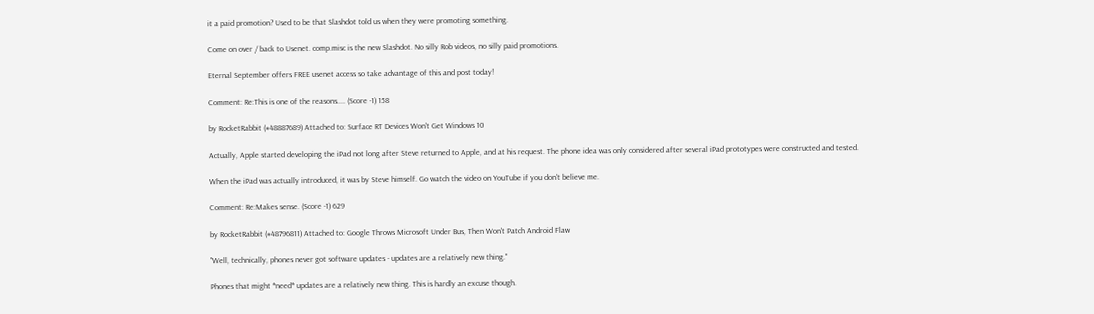it a paid promotion? Used to be that Slashdot told us when they were promoting something.

Come on over / back to Usenet. comp.misc is the new Slashdot. No silly Rob videos, no silly paid promotions.

Eternal September offers FREE usenet access so take advantage of this and post today!

Comment: Re:This is one of the reasons.... (Score -1) 158

by RocketRabbit (#48887689) Attached to: Surface RT Devices Won't Get Windows 10

Actually, Apple started developing the iPad not long after Steve returned to Apple, and at his request. The phone idea was only considered after several iPad prototypes were constructed and tested.

When the iPad was actually introduced, it was by Steve himself. Go watch the video on YouTube if you don't believe me.

Comment: Re:Makes sense. (Score -1) 629

by RocketRabbit (#48796811) Attached to: Google Throws Microsoft Under Bus, Then Won't Patch Android Flaw

"Well, technically, phones never got software updates - updates are a relatively new thing."

Phones that might *need* updates are a relatively new thing. This is hardly an excuse though.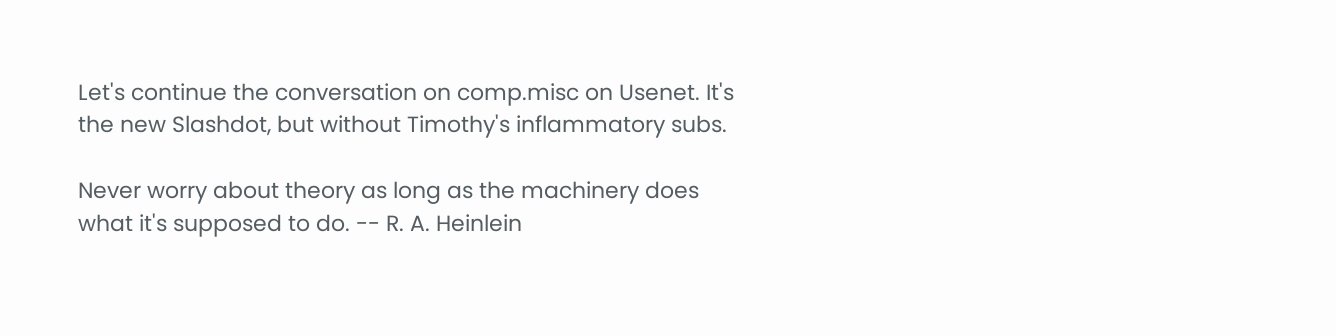Let's continue the conversation on comp.misc on Usenet. It's the new Slashdot, but without Timothy's inflammatory subs.

Never worry about theory as long as the machinery does what it's supposed to do. -- R. A. Heinlein